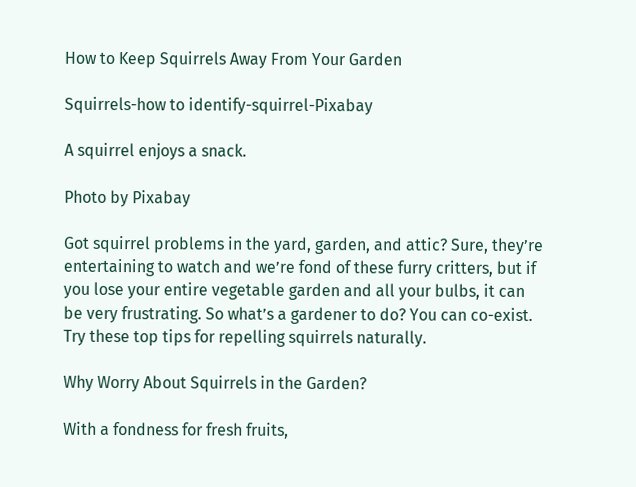How to Keep Squirrels Away From Your Garden

Squirrels-how to identify-squirrel-Pixabay

A squirrel enjoys a snack.

Photo by Pixabay

Got squirrel problems in the yard, garden, and attic? Sure, they’re entertaining to watch and we’re fond of these furry critters, but if you lose your entire vegetable garden and all your bulbs, it can be very frustrating. So what’s a gardener to do? You can co-exist. Try these top tips for repelling squirrels naturally.

Why Worry About Squirrels in the Garden?

With a fondness for fresh fruits,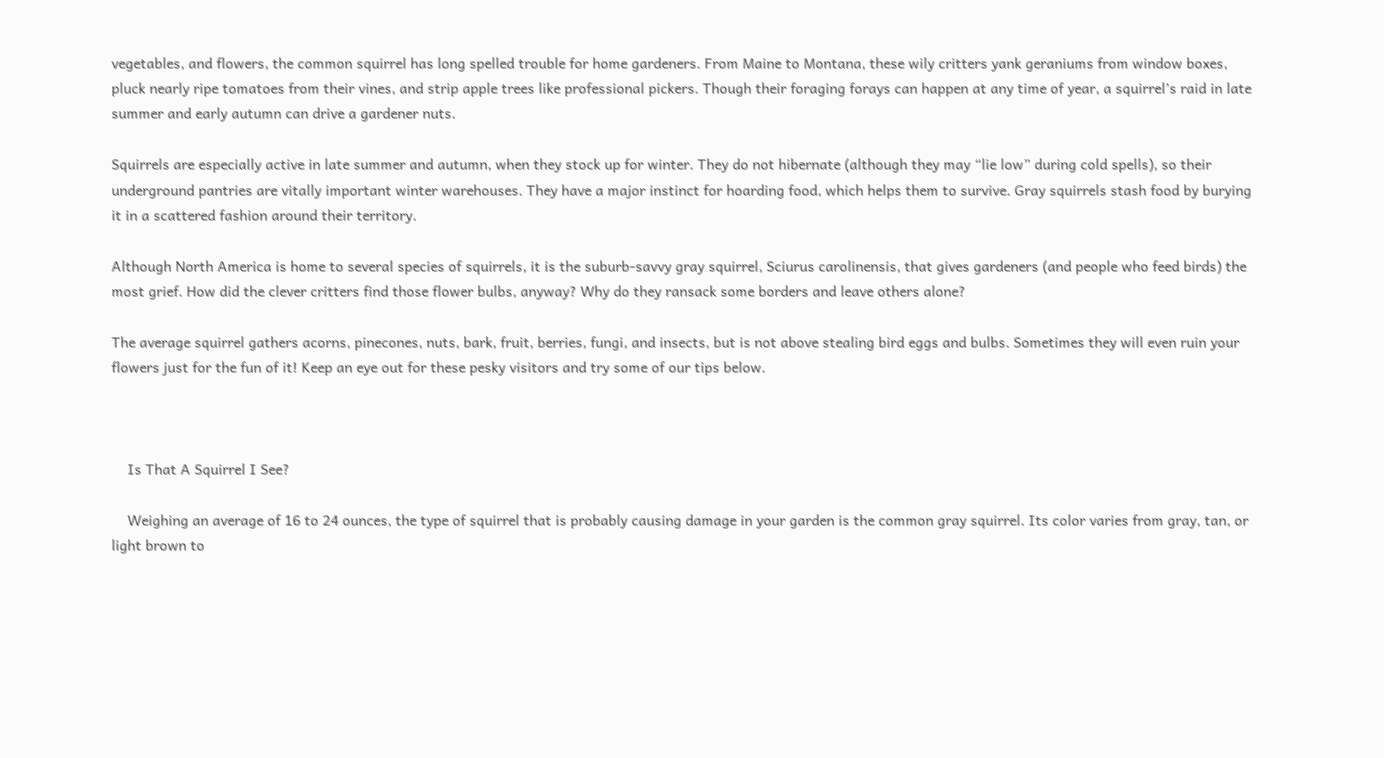vegetables, and flowers, the common squirrel has long spelled trouble for home gardeners. From Maine to Montana, these wily critters yank geraniums from window boxes, pluck nearly ripe tomatoes from their vines, and strip apple trees like professional pickers. Though their foraging forays can happen at any time of year, a squirrel’s raid in late summer and early autumn can drive a gardener nuts.

Squirrels are especially active in late summer and autumn, when they stock up for winter. They do not hibernate (although they may “lie low” during cold spells), so their underground pantries are vitally important winter warehouses. They have a major instinct for hoarding food, which helps them to survive. Gray squirrels stash food by burying it in a scattered fashion around their territory.

Although North America is home to several species of squirrels, it is the suburb-savvy gray squirrel, Sciurus carolinensis, that gives gardeners (and people who feed birds) the most grief. How did the clever critters find those flower bulbs, anyway? Why do they ransack some borders and leave others alone?

The average squirrel gathers acorns, pinecones, nuts, bark, fruit, berries, fungi, and insects, but is not above stealing bird eggs and bulbs. Sometimes they will even ruin your flowers just for the fun of it! Keep an eye out for these pesky visitors and try some of our tips below.



    Is That A Squirrel I See?

    Weighing an average of 16 to 24 ounces, the type of squirrel that is probably causing damage in your garden is the common gray squirrel. Its color varies from gray, tan, or light brown to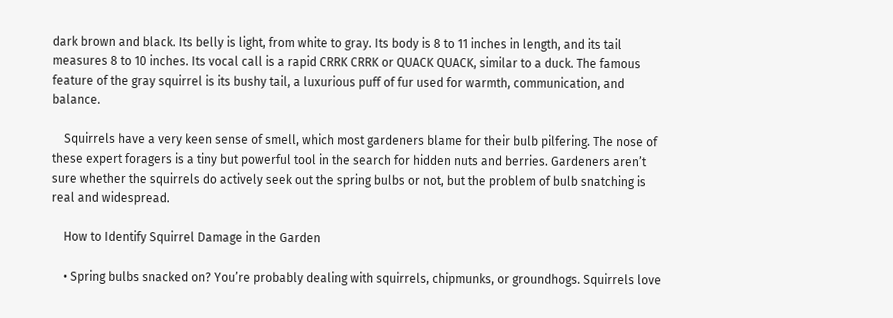dark brown and black. Its belly is light, from white to gray. Its body is 8 to 11 inches in length, and its tail measures 8 to 10 inches. Its vocal call is a rapid CRRK CRRK or QUACK QUACK, similar to a duck. The famous feature of the gray squirrel is its bushy tail, a luxurious puff of fur used for warmth, communication, and balance.

    Squirrels have a very keen sense of smell, which most gardeners blame for their bulb pilfering. The nose of these expert foragers is a tiny but powerful tool in the search for hidden nuts and berries. Gardeners aren’t sure whether the squirrels do actively seek out the spring bulbs or not, but the problem of bulb snatching is real and widespread.

    How to Identify Squirrel Damage in the Garden

    • Spring bulbs snacked on? You’re probably dealing with squirrels, chipmunks, or groundhogs. Squirrels love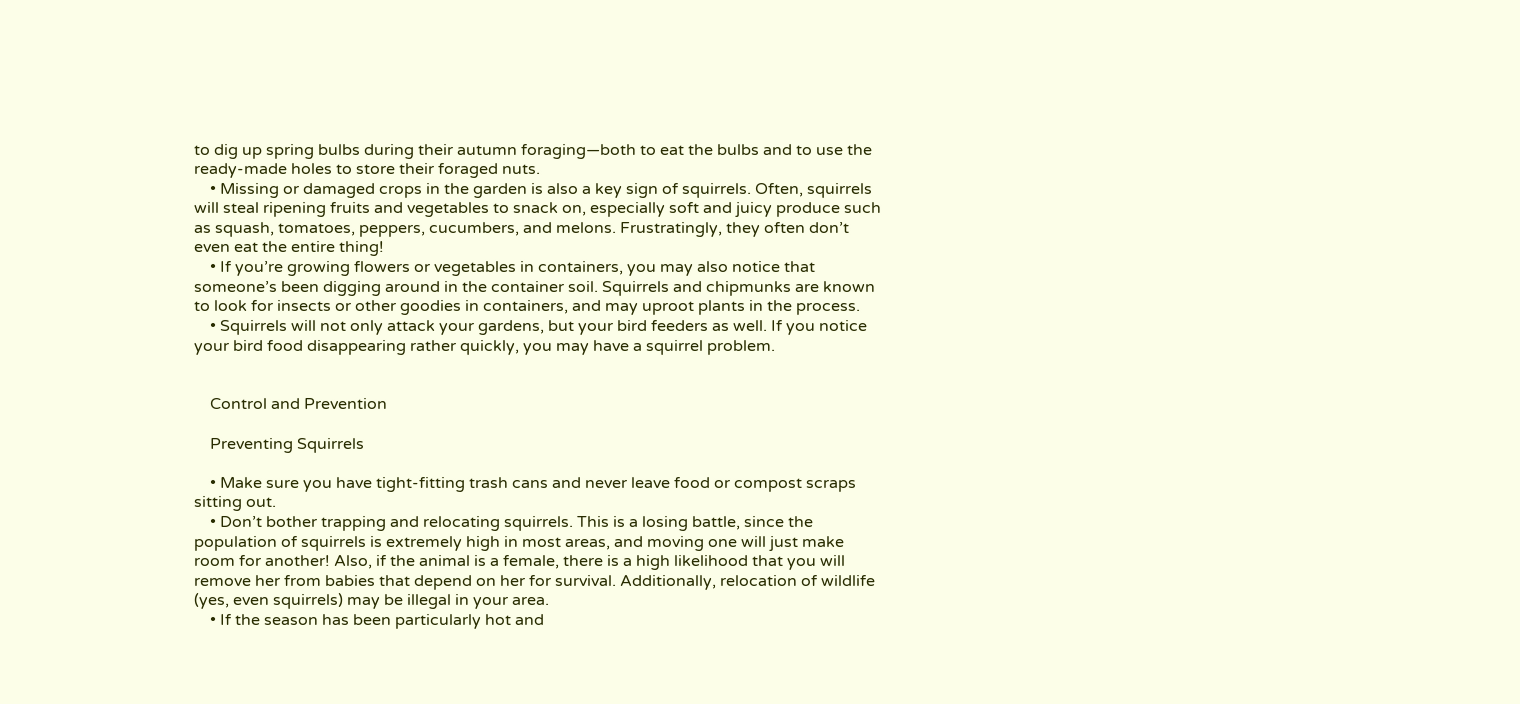to dig up spring bulbs during their autumn foraging—both to eat the bulbs and to use the ready-made holes to store their foraged nuts.
    • Missing or damaged crops in the garden is also a key sign of squirrels. Often, squirrels will steal ripening fruits and vegetables to snack on, especially soft and juicy produce such as squash, tomatoes, peppers, cucumbers, and melons. Frustratingly, they often don’t even eat the entire thing!
    • If you’re growing flowers or vegetables in containers, you may also notice that someone’s been digging around in the container soil. Squirrels and chipmunks are known to look for insects or other goodies in containers, and may uproot plants in the process.
    • Squirrels will not only attack your gardens, but your bird feeders as well. If you notice your bird food disappearing rather quickly, you may have a squirrel problem.


    Control and Prevention

    Preventing Squirrels

    • Make sure you have tight-fitting trash cans and never leave food or compost scraps sitting out.
    • Don’t bother trapping and relocating squirrels. This is a losing battle, since the population of squirrels is extremely high in most areas, and moving one will just make room for another! Also, if the animal is a female, there is a high likelihood that you will remove her from babies that depend on her for survival. Additionally, relocation of wildlife (yes, even squirrels) may be illegal in your area.
    • If the season has been particularly hot and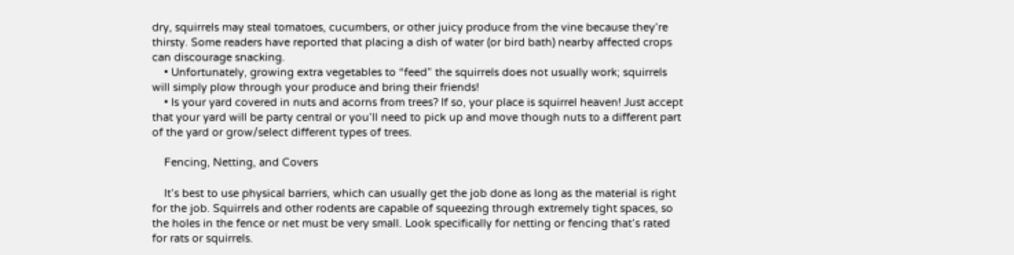dry, squirrels may steal tomatoes, cucumbers, or other juicy produce from the vine because they’re thirsty. Some readers have reported that placing a dish of water (or bird bath) nearby affected crops can discourage snacking.
    • Unfortunately, growing extra vegetables to “feed” the squirrels does not usually work; squirrels will simply plow through your produce and bring their friends!
    • Is your yard covered in nuts and acorns from trees? If so, your place is squirrel heaven! Just accept that your yard will be party central or you’ll need to pick up and move though nuts to a different part of the yard or grow/select different types of trees.

    Fencing, Netting, and Covers

    It’s best to use physical barriers, which can usually get the job done as long as the material is right for the job. Squirrels and other rodents are capable of squeezing through extremely tight spaces, so the holes in the fence or net must be very small. Look specifically for netting or fencing that’s rated for rats or squirrels.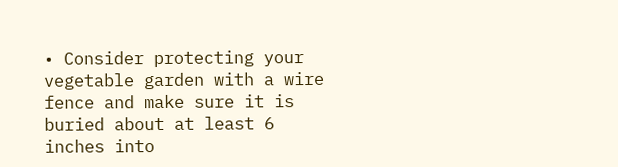• Consider protecting your vegetable garden with a wire fence and make sure it is buried about at least 6 inches into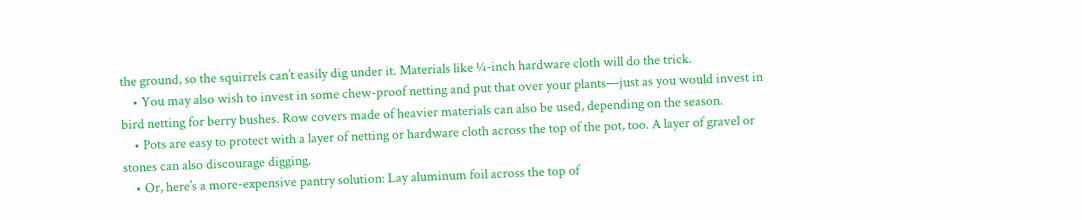the ground, so the squirrels can’t easily dig under it. Materials like ¼-inch hardware cloth will do the trick.
    • You may also wish to invest in some chew-proof netting and put that over your plants—just as you would invest in bird netting for berry bushes. Row covers made of heavier materials can also be used, depending on the season.
    • Pots are easy to protect with a layer of netting or hardware cloth across the top of the pot, too. A layer of gravel or stones can also discourage digging.
    • Or, here’s a more-expensive pantry solution: Lay aluminum foil across the top of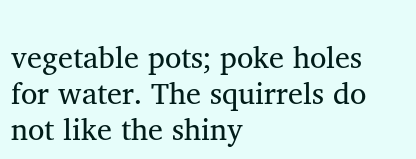vegetable pots; poke holes for water. The squirrels do not like the shiny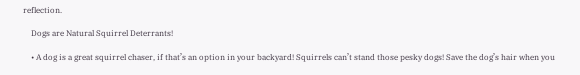reflection.

    Dogs are Natural Squirrel Deterrants!

    • A dog is a great squirrel chaser, if that’s an option in your backyard! Squirrels can’t stand those pesky dogs! Save the dog’s hair when you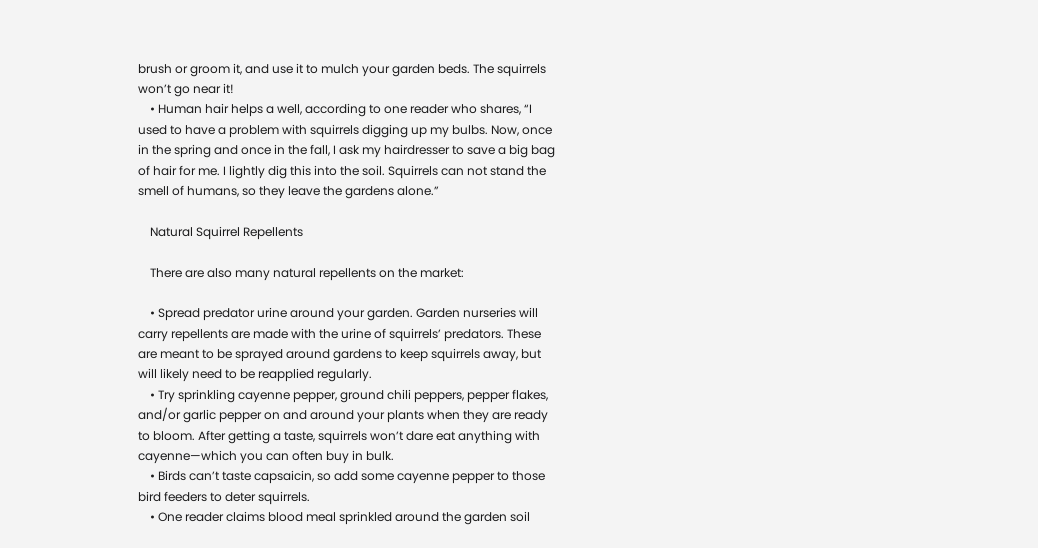brush or groom it, and use it to mulch your garden beds. The squirrels won’t go near it!
    • Human hair helps a well, according to one reader who shares, “I used to have a problem with squirrels digging up my bulbs. Now, once in the spring and once in the fall, I ask my hairdresser to save a big bag of hair for me. I lightly dig this into the soil. Squirrels can not stand the smell of humans, so they leave the gardens alone.”

    Natural Squirrel Repellents

    There are also many natural repellents on the market:

    • Spread predator urine around your garden. Garden nurseries will carry repellents are made with the urine of squirrels’ predators. These are meant to be sprayed around gardens to keep squirrels away, but will likely need to be reapplied regularly.
    • Try sprinkling cayenne pepper, ground chili peppers, pepper flakes, and/or garlic pepper on and around your plants when they are ready to bloom. After getting a taste, squirrels won’t dare eat anything with cayenne—which you can often buy in bulk.
    • Birds can’t taste capsaicin, so add some cayenne pepper to those bird feeders to deter squirrels.
    • One reader claims blood meal sprinkled around the garden soil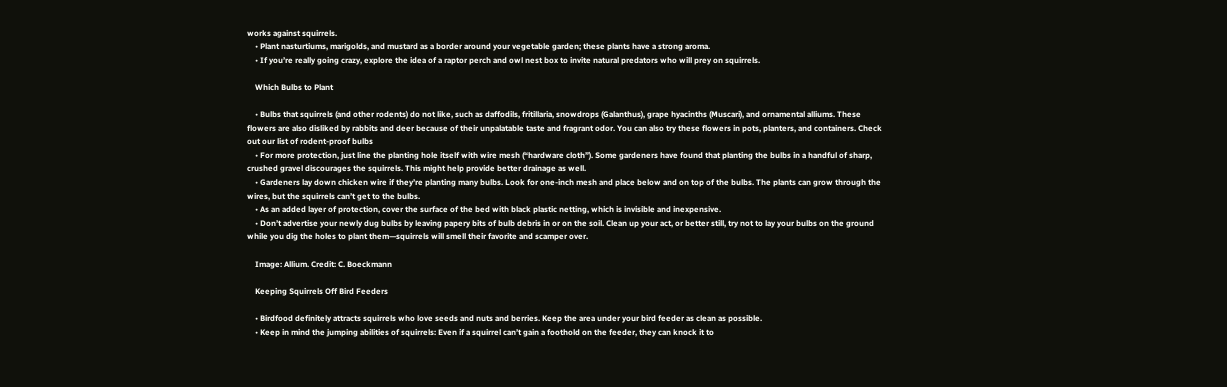works against squirrels.
    • Plant nasturtiums, marigolds, and mustard as a border around your vegetable garden; these plants have a strong aroma.
    • If you’re really going crazy, explore the idea of a raptor perch and owl nest box to invite natural predators who will prey on squirrels.

    Which Bulbs to Plant

    • Bulbs that squirrels (and other rodents) do not like, such as daffodils, fritillaria, snowdrops (Galanthus), grape hyacinths (Muscari), and ornamental alliums. These flowers are also disliked by rabbits and deer because of their unpalatable taste and fragrant odor. You can also try these flowers in pots, planters, and containers. Check out our list of rodent-proof bulbs
    • For more protection, just line the planting hole itself with wire mesh (“hardware cloth”). Some gardeners have found that planting the bulbs in a handful of sharp, crushed gravel discourages the squirrels. This might help provide better drainage as well.
    • Gardeners lay down chicken wire if they’re planting many bulbs. Look for one-inch mesh and place below and on top of the bulbs. The plants can grow through the wires, but the squirrels can’t get to the bulbs.
    • As an added layer of protection, cover the surface of the bed with black plastic netting, which is invisible and inexpensive.
    • Don’t advertise your newly dug bulbs by leaving papery bits of bulb debris in or on the soil. Clean up your act, or better still, try not to lay your bulbs on the ground while you dig the holes to plant them—squirrels will smell their favorite and scamper over.

    Image: Allium. Credit: C. Boeckmann

    Keeping Squirrels Off Bird Feeders

    • Birdfood definitely attracts squirrels who love seeds and nuts and berries. Keep the area under your bird feeder as clean as possible.
    • Keep in mind the jumping abilities of squirrels: Even if a squirrel can’t gain a foothold on the feeder, they can knock it to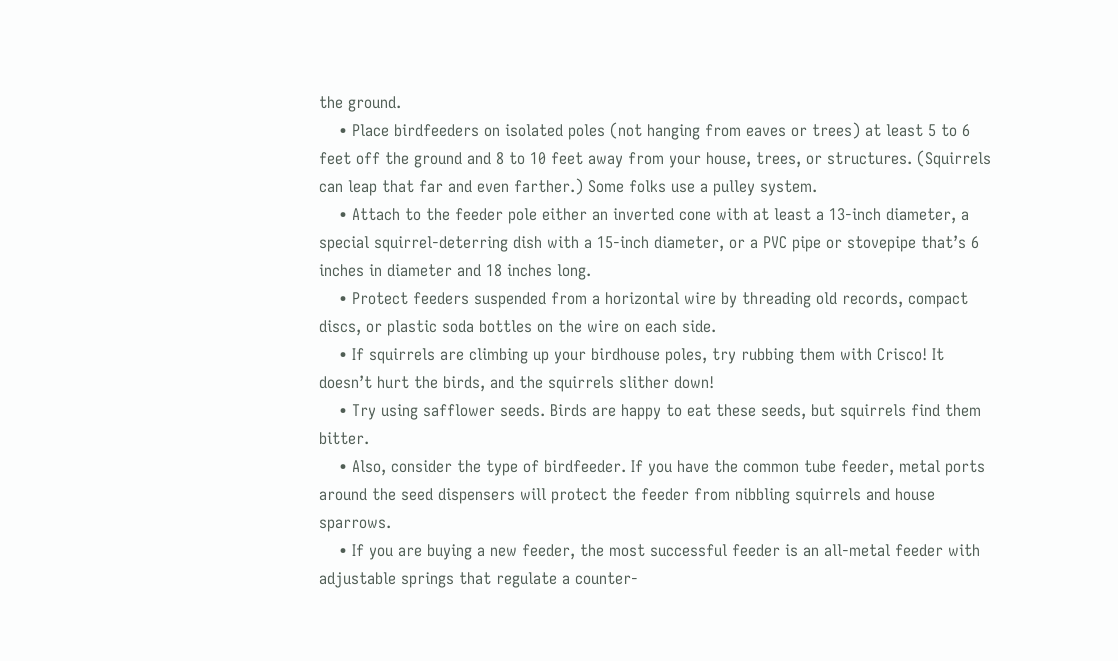the ground.
    • Place birdfeeders on isolated poles (not hanging from eaves or trees) at least 5 to 6 feet off the ground and 8 to 10 feet away from your house, trees, or structures. (Squirrels can leap that far and even farther.) Some folks use a pulley system.
    • Attach to the feeder pole either an inverted cone with at least a 13-inch diameter, a special squirrel-deterring dish with a 15-inch diameter, or a PVC pipe or stovepipe that’s 6 inches in diameter and 18 inches long.
    • Protect feeders suspended from a horizontal wire by threading old records, compact discs, or plastic soda bottles on the wire on each side.
    • If squirrels are climbing up your birdhouse poles, try rubbing them with Crisco! It doesn’t hurt the birds, and the squirrels slither down!
    • Try using safflower seeds. Birds are happy to eat these seeds, but squirrels find them bitter.
    • Also, consider the type of birdfeeder. If you have the common tube feeder, metal ports around the seed dispensers will protect the feeder from nibbling squirrels and house sparrows.
    • If you are buying a new feeder, the most successful feeder is an all-metal feeder with adjustable springs that regulate a counter-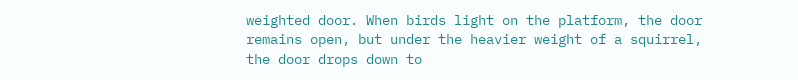weighted door. When birds light on the platform, the door remains open, but under the heavier weight of a squirrel, the door drops down to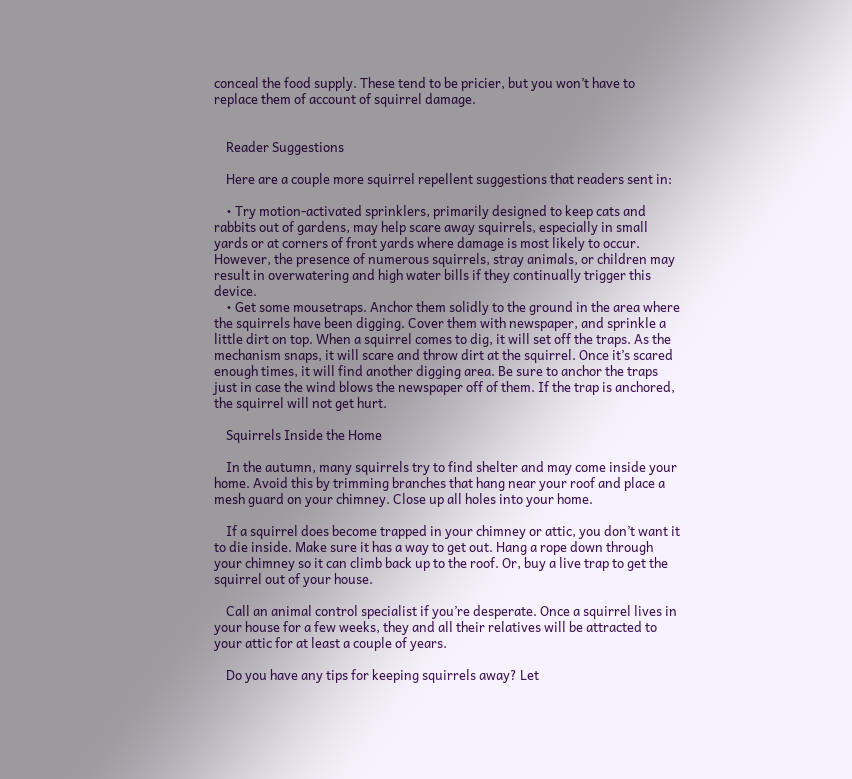conceal the food supply. These tend to be pricier, but you won’t have to replace them of account of squirrel damage.


    Reader Suggestions

    Here are a couple more squirrel repellent suggestions that readers sent in:

    • Try motion-activated sprinklers, primarily designed to keep cats and rabbits out of gardens, may help scare away squirrels, especially in small yards or at corners of front yards where damage is most likely to occur. However, the presence of numerous squirrels, stray animals, or children may result in overwatering and high water bills if they continually trigger this device.
    • Get some mousetraps. Anchor them solidly to the ground in the area where the squirrels have been digging. Cover them with newspaper, and sprinkle a little dirt on top. When a squirrel comes to dig, it will set off the traps. As the mechanism snaps, it will scare and throw dirt at the squirrel. Once it’s scared enough times, it will find another digging area. Be sure to anchor the traps just in case the wind blows the newspaper off of them. If the trap is anchored, the squirrel will not get hurt.

    Squirrels Inside the Home

    In the autumn, many squirrels try to find shelter and may come inside your home. Avoid this by trimming branches that hang near your roof and place a mesh guard on your chimney. Close up all holes into your home.

    If a squirrel does become trapped in your chimney or attic, you don’t want it to die inside. Make sure it has a way to get out. Hang a rope down through your chimney so it can climb back up to the roof. Or, buy a live trap to get the squirrel out of your house.

    Call an animal control specialist if you’re desperate. Once a squirrel lives in your house for a few weeks, they and all their relatives will be attracted to your attic for at least a couple of years.

    Do you have any tips for keeping squirrels away? Let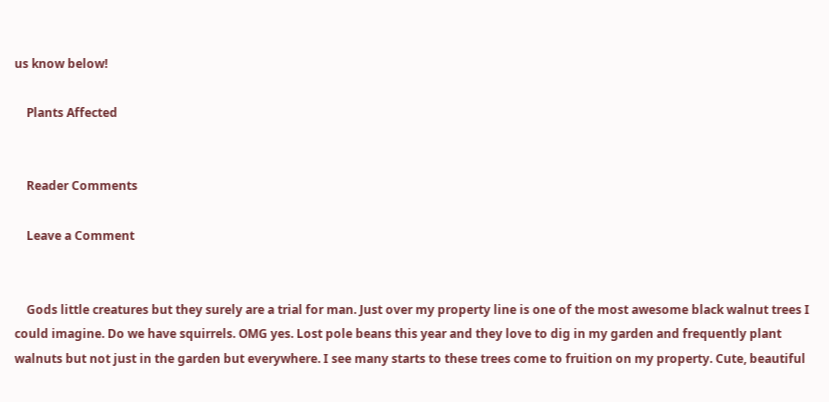us know below!

    Plants Affected


    Reader Comments

    Leave a Comment


    Gods little creatures but they surely are a trial for man. Just over my property line is one of the most awesome black walnut trees I could imagine. Do we have squirrels. OMG yes. Lost pole beans this year and they love to dig in my garden and frequently plant walnuts but not just in the garden but everywhere. I see many starts to these trees come to fruition on my property. Cute, beautiful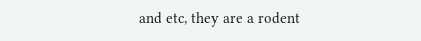and etc, they are a rodent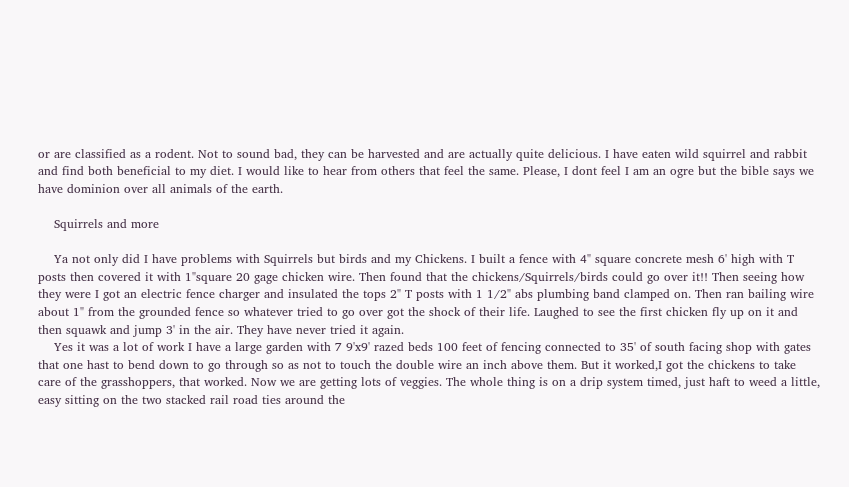or are classified as a rodent. Not to sound bad, they can be harvested and are actually quite delicious. I have eaten wild squirrel and rabbit and find both beneficial to my diet. I would like to hear from others that feel the same. Please, I dont feel I am an ogre but the bible says we have dominion over all animals of the earth.

    Squirrels and more

    Ya not only did I have problems with Squirrels but birds and my Chickens. I built a fence with 4" square concrete mesh 6' high with T posts then covered it with 1"square 20 gage chicken wire. Then found that the chickens/Squirrels/birds could go over it!! Then seeing how they were I got an electric fence charger and insulated the tops 2" T posts with 1 1/2" abs plumbing band clamped on. Then ran bailing wire about 1" from the grounded fence so whatever tried to go over got the shock of their life. Laughed to see the first chicken fly up on it and then squawk and jump 3' in the air. They have never tried it again.
    Yes it was a lot of work I have a large garden with 7 9'x9' razed beds 100 feet of fencing connected to 35' of south facing shop with gates that one hast to bend down to go through so as not to touch the double wire an inch above them. But it worked,I got the chickens to take care of the grasshoppers, that worked. Now we are getting lots of veggies. The whole thing is on a drip system timed, just haft to weed a little, easy sitting on the two stacked rail road ties around the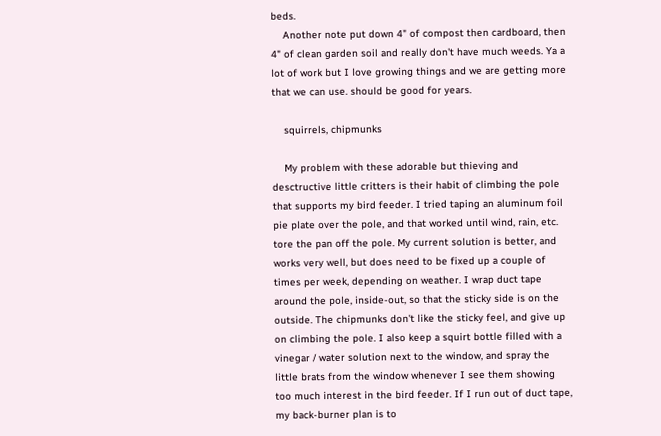beds.
    Another note put down 4" of compost then cardboard, then 4" of clean garden soil and really don't have much weeds. Ya a lot of work but I love growing things and we are getting more that we can use. should be good for years.

    squirrels, chipmunks

    My problem with these adorable but thieving and desctructive little critters is their habit of climbing the pole that supports my bird feeder. I tried taping an aluminum foil pie plate over the pole, and that worked until wind, rain, etc. tore the pan off the pole. My current solution is better, and works very well, but does need to be fixed up a couple of times per week, depending on weather. I wrap duct tape around the pole, inside-out, so that the sticky side is on the outside. The chipmunks don't like the sticky feel, and give up on climbing the pole. I also keep a squirt bottle filled with a vinegar / water solution next to the window, and spray the little brats from the window whenever I see them showing too much interest in the bird feeder. If I run out of duct tape, my back-burner plan is to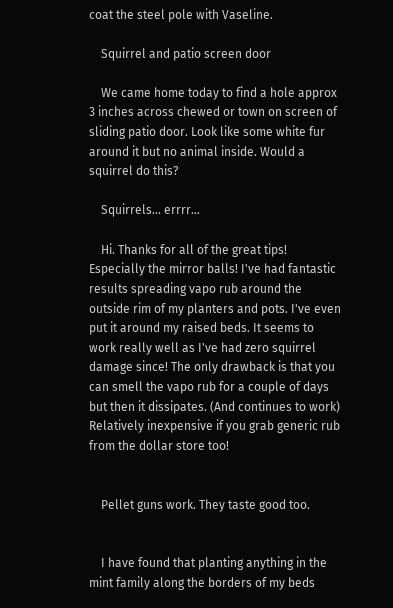coat the steel pole with Vaseline.

    Squirrel and patio screen door

    We came home today to find a hole approx 3 inches across chewed or town on screen of sliding patio door. Look like some white fur around it but no animal inside. Would a squirrel do this?

    Squirrels... errrr...

    Hi. Thanks for all of the great tips! Especially the mirror balls! I've had fantastic results spreading vapo rub around the outside rim of my planters and pots. I've even put it around my raised beds. It seems to work really well as I've had zero squirrel damage since! The only drawback is that you can smell the vapo rub for a couple of days but then it dissipates. (And continues to work) Relatively inexpensive if you grab generic rub from the dollar store too!


    Pellet guns work. They taste good too.


    I have found that planting anything in the mint family along the borders of my beds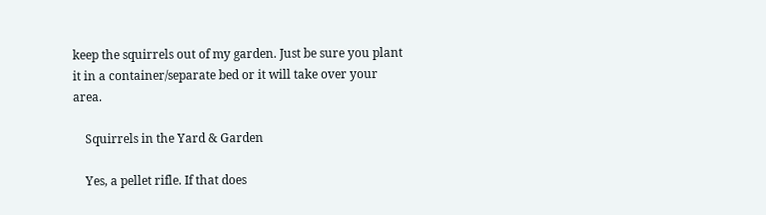keep the squirrels out of my garden. Just be sure you plant it in a container/separate bed or it will take over your area.

    Squirrels in the Yard & Garden

    Yes, a pellet rifle. If that does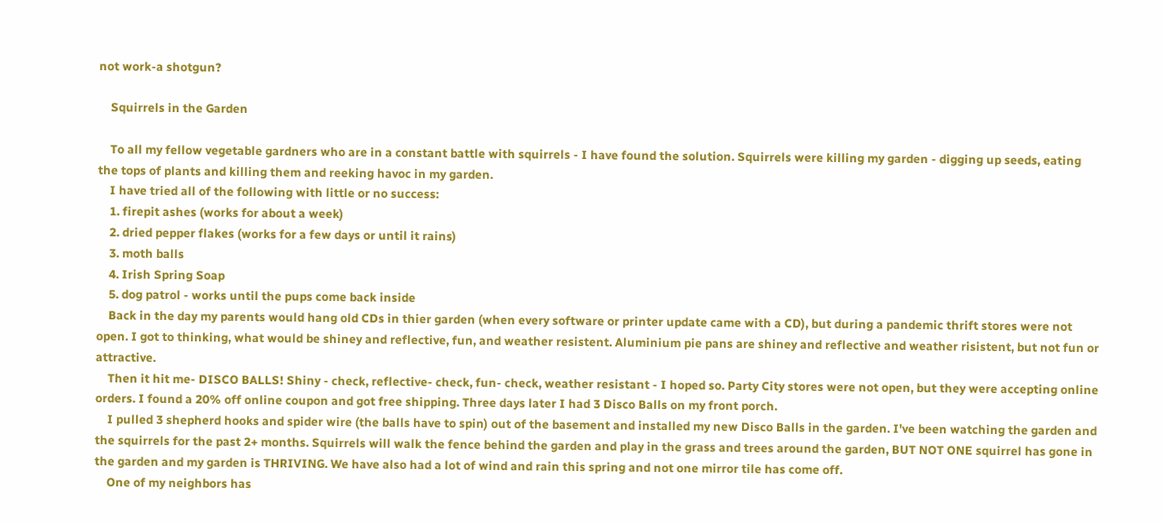not work-a shotgun?

    Squirrels in the Garden

    To all my fellow vegetable gardners who are in a constant battle with squirrels - I have found the solution. Squirrels were killing my garden - digging up seeds, eating the tops of plants and killing them and reeking havoc in my garden.
    I have tried all of the following with little or no success:
    1. firepit ashes (works for about a week)
    2. dried pepper flakes (works for a few days or until it rains)
    3. moth balls
    4. Irish Spring Soap
    5. dog patrol - works until the pups come back inside
    Back in the day my parents would hang old CDs in thier garden (when every software or printer update came with a CD), but during a pandemic thrift stores were not open. I got to thinking, what would be shiney and reflective, fun, and weather resistent. Aluminium pie pans are shiney and reflective and weather risistent, but not fun or attractive.
    Then it hit me- DISCO BALLS! Shiny - check, reflective- check, fun- check, weather resistant - I hoped so. Party City stores were not open, but they were accepting online orders. I found a 20% off online coupon and got free shipping. Three days later I had 3 Disco Balls on my front porch.
    I pulled 3 shepherd hooks and spider wire (the balls have to spin) out of the basement and installed my new Disco Balls in the garden. I've been watching the garden and the squirrels for the past 2+ months. Squirrels will walk the fence behind the garden and play in the grass and trees around the garden, BUT NOT ONE squirrel has gone in the garden and my garden is THRIVING. We have also had a lot of wind and rain this spring and not one mirror tile has come off.
    One of my neighbors has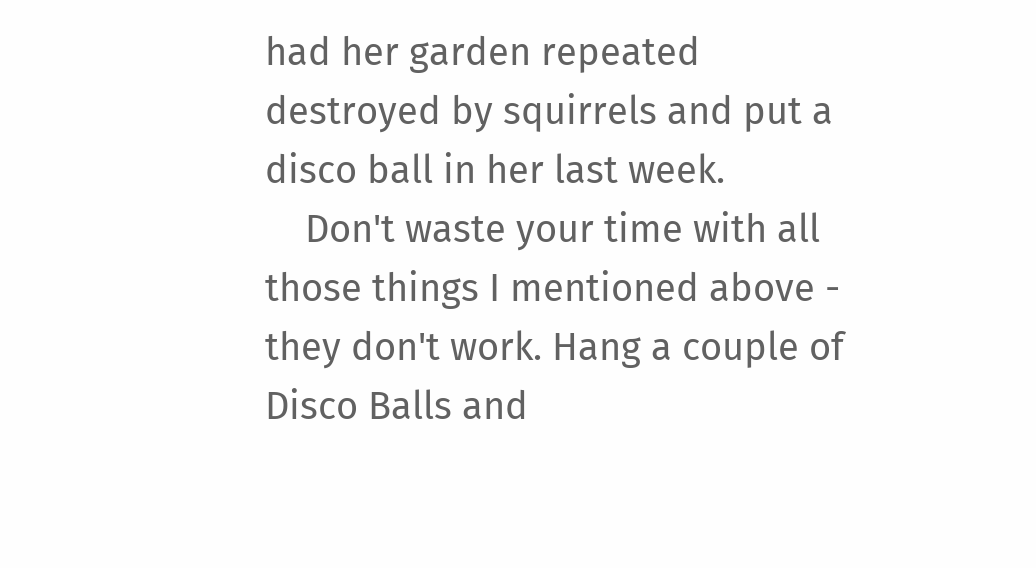had her garden repeated destroyed by squirrels and put a disco ball in her last week.
    Don't waste your time with all those things I mentioned above - they don't work. Hang a couple of Disco Balls and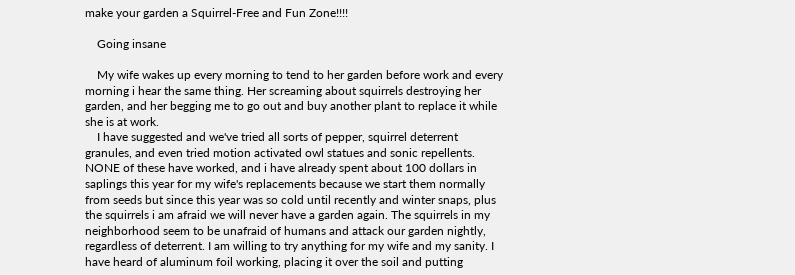make your garden a Squirrel-Free and Fun Zone!!!!

    Going insane

    My wife wakes up every morning to tend to her garden before work and every morning i hear the same thing. Her screaming about squirrels destroying her garden, and her begging me to go out and buy another plant to replace it while she is at work.
    I have suggested and we've tried all sorts of pepper, squirrel deterrent granules, and even tried motion activated owl statues and sonic repellents. NONE of these have worked, and i have already spent about 100 dollars in saplings this year for my wife's replacements because we start them normally from seeds but since this year was so cold until recently and winter snaps, plus the squirrels i am afraid we will never have a garden again. The squirrels in my neighborhood seem to be unafraid of humans and attack our garden nightly, regardless of deterrent. I am willing to try anything for my wife and my sanity. I have heard of aluminum foil working, placing it over the soil and putting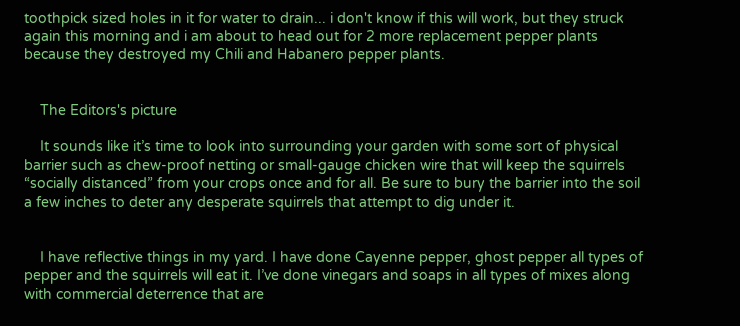toothpick sized holes in it for water to drain... i don't know if this will work, but they struck again this morning and i am about to head out for 2 more replacement pepper plants because they destroyed my Chili and Habanero pepper plants.


    The Editors's picture

    It sounds like it’s time to look into surrounding your garden with some sort of physical barrier such as chew-proof netting or small-gauge chicken wire that will keep the squirrels “socially distanced” from your crops once and for all. Be sure to bury the barrier into the soil a few inches to deter any desperate squirrels that attempt to dig under it.


    I have reflective things in my yard. I have done Cayenne pepper, ghost pepper all types of pepper and the squirrels will eat it. I’ve done vinegars and soaps in all types of mixes along with commercial deterrence that are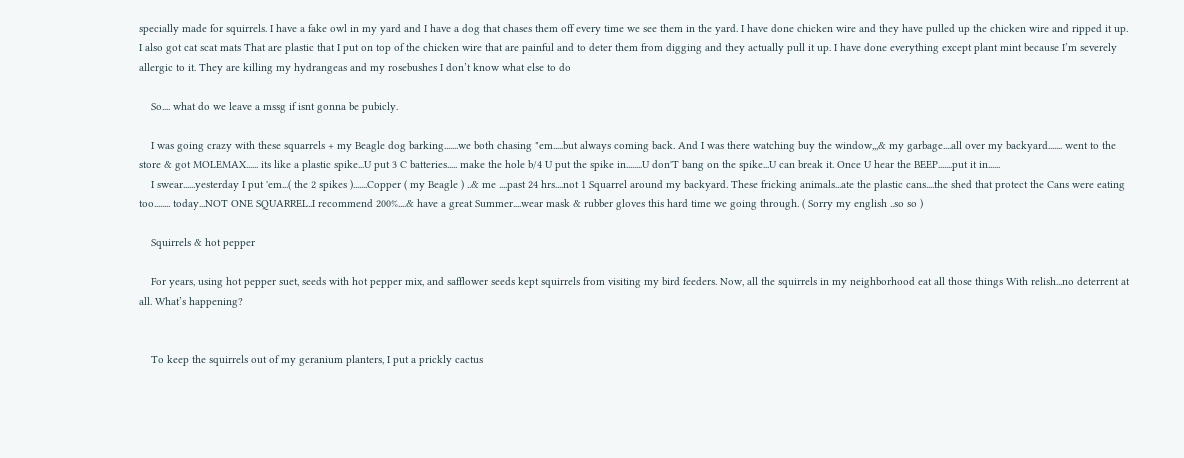specially made for squirrels. I have a fake owl in my yard and I have a dog that chases them off every time we see them in the yard. I have done chicken wire and they have pulled up the chicken wire and ripped it up. I also got cat scat mats That are plastic that I put on top of the chicken wire that are painful and to deter them from digging and they actually pull it up. I have done everything except plant mint because I’m severely allergic to it. They are killing my hydrangeas and my rosebushes I don’t know what else to do

    So.... what do we leave a mssg if isnt gonna be pubicly.

    I was going crazy with these squarrels + my Beagle dog barking.......we both chasing "em.....but always coming back. And I was there watching buy the window,,,& my garbage....all over my backyard....... went to the store & got MOLEMAX...... its like a plastic spike...U put 3 C batteries..... make the hole b/4 U put the spike in........U don'T bang on the spike...U can break it. Once U hear the BEEP.......put it in......
    I swear......yesterday I put 'em...( the 2 spikes ).......Copper ( my Beagle ) ..& me ....past 24 hrs....not 1 Squarrel around my backyard. These fricking animals...ate the plastic cans....the shed that protect the Cans were eating too........ today...NOT ONE SQUARREL..I recommend 200%....& have a great Summer....wear mask & rubber gloves this hard time we going through. ( Sorry my english ..so so )

    Squirrels & hot pepper

    For years, using hot pepper suet, seeds with hot pepper mix, and safflower seeds kept squirrels from visiting my bird feeders. Now, all the squirrels in my neighborhood eat all those things With relish...no deterrent at all. What’s happening?


    To keep the squirrels out of my geranium planters, I put a prickly cactus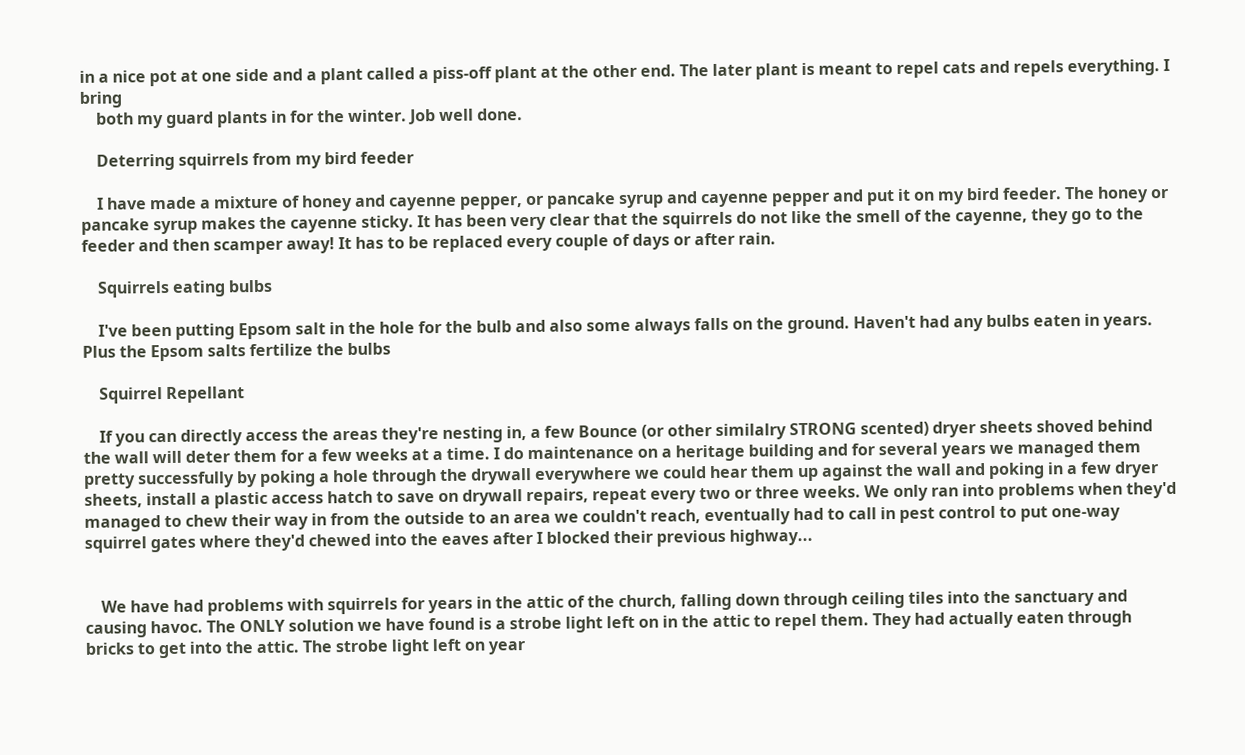in a nice pot at one side and a plant called a piss-off plant at the other end. The later plant is meant to repel cats and repels everything. I bring
    both my guard plants in for the winter. Job well done.

    Deterring squirrels from my bird feeder

    I have made a mixture of honey and cayenne pepper, or pancake syrup and cayenne pepper and put it on my bird feeder. The honey or pancake syrup makes the cayenne sticky. It has been very clear that the squirrels do not like the smell of the cayenne, they go to the feeder and then scamper away! It has to be replaced every couple of days or after rain.

    Squirrels eating bulbs

    I've been putting Epsom salt in the hole for the bulb and also some always falls on the ground. Haven't had any bulbs eaten in years. Plus the Epsom salts fertilize the bulbs

    Squirrel Repellant

    If you can directly access the areas they're nesting in, a few Bounce (or other similalry STRONG scented) dryer sheets shoved behind the wall will deter them for a few weeks at a time. I do maintenance on a heritage building and for several years we managed them pretty successfully by poking a hole through the drywall everywhere we could hear them up against the wall and poking in a few dryer sheets, install a plastic access hatch to save on drywall repairs, repeat every two or three weeks. We only ran into problems when they'd managed to chew their way in from the outside to an area we couldn't reach, eventually had to call in pest control to put one-way squirrel gates where they'd chewed into the eaves after I blocked their previous highway...


    We have had problems with squirrels for years in the attic of the church, falling down through ceiling tiles into the sanctuary and causing havoc. The ONLY solution we have found is a strobe light left on in the attic to repel them. They had actually eaten through bricks to get into the attic. The strobe light left on year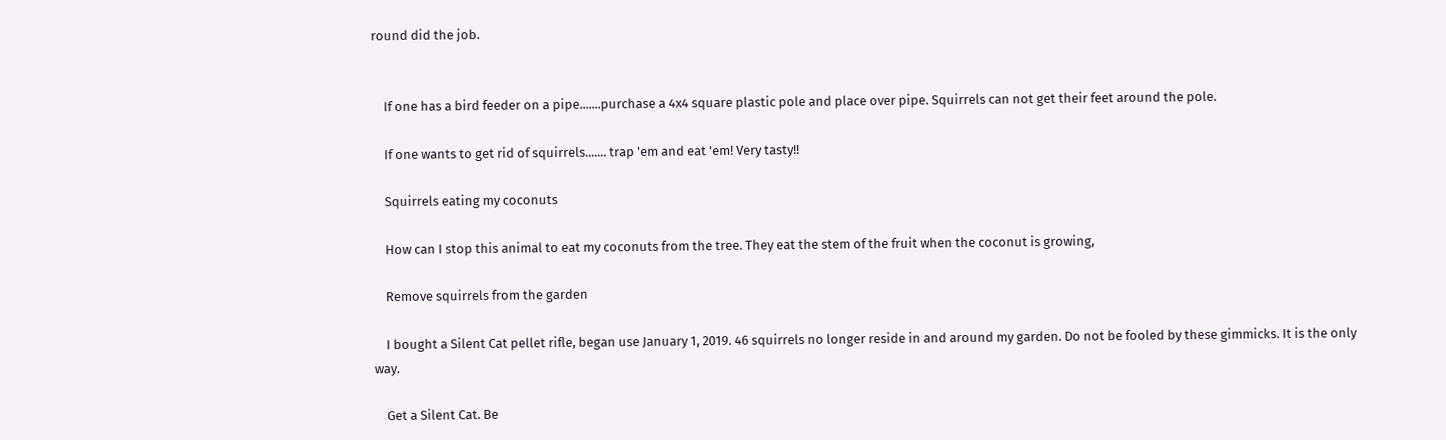round did the job.


    If one has a bird feeder on a pipe.......purchase a 4x4 square plastic pole and place over pipe. Squirrels can not get their feet around the pole.

    If one wants to get rid of squirrels....... trap 'em and eat 'em! Very tasty!!

    Squirrels eating my coconuts

    How can I stop this animal to eat my coconuts from the tree. They eat the stem of the fruit when the coconut is growing,

    Remove squirrels from the garden

    I bought a Silent Cat pellet rifle, began use January 1, 2019. 46 squirrels no longer reside in and around my garden. Do not be fooled by these gimmicks. It is the only way.

    Get a Silent Cat. Be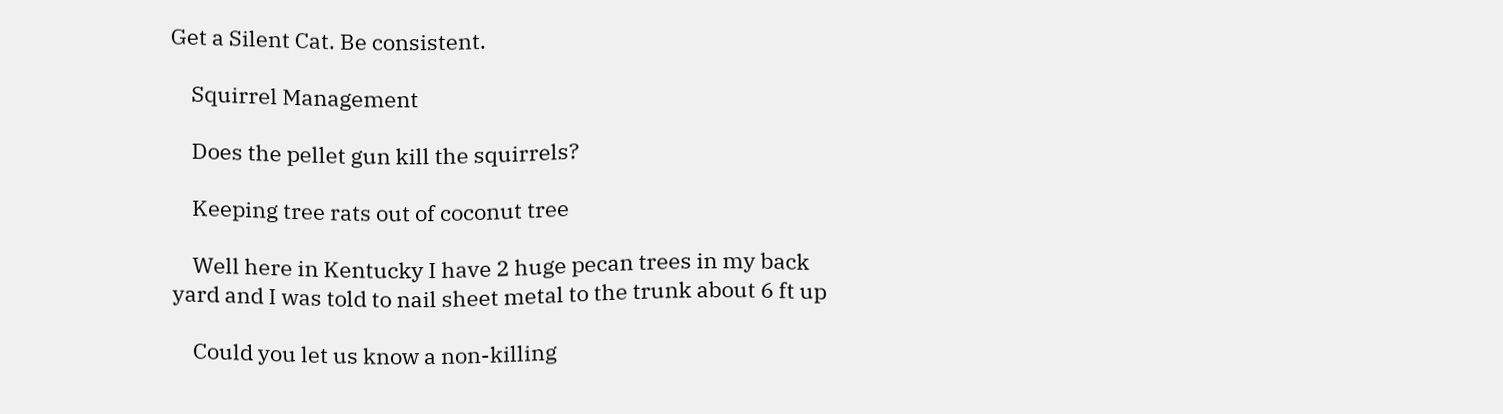Get a Silent Cat. Be consistent.

    Squirrel Management

    Does the pellet gun kill the squirrels?

    Keeping tree rats out of coconut tree

    Well here in Kentucky I have 2 huge pecan trees in my back yard and I was told to nail sheet metal to the trunk about 6 ft up

    Could you let us know a non-killing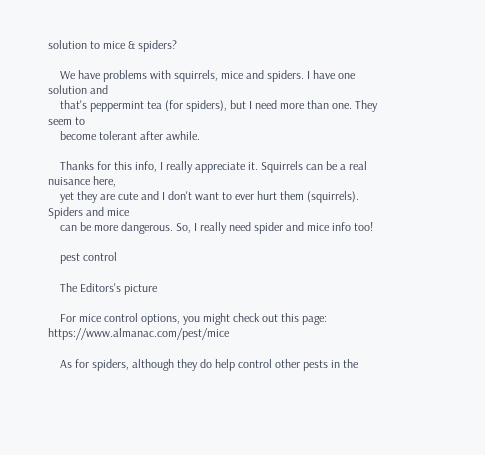solution to mice & spiders?

    We have problems with squirrels, mice and spiders. I have one solution and
    that's peppermint tea (for spiders), but I need more than one. They seem to
    become tolerant after awhile.

    Thanks for this info, I really appreciate it. Squirrels can be a real nuisance here,
    yet they are cute and I don't want to ever hurt them (squirrels). Spiders and mice
    can be more dangerous. So, I really need spider and mice info too!

    pest control

    The Editors's picture

    For mice control options, you might check out this page: https://www.almanac.com/pest/mice

    As for spiders, although they do help control other pests in the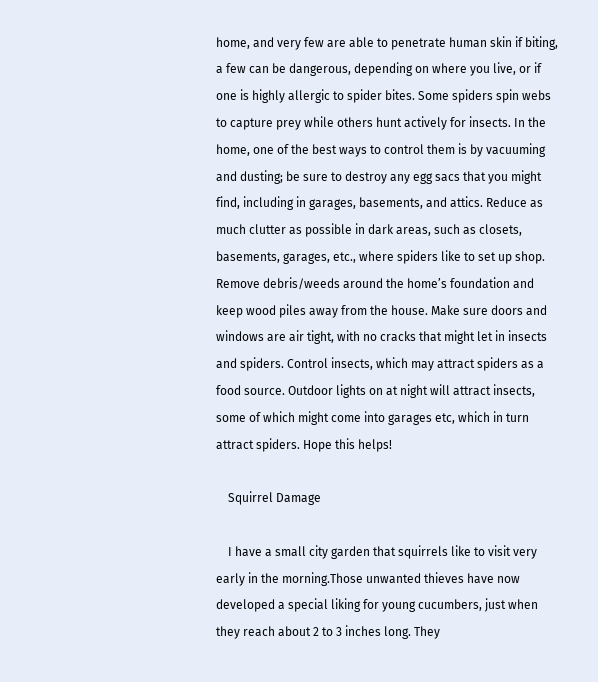home, and very few are able to penetrate human skin if biting, a few can be dangerous, depending on where you live, or if one is highly allergic to spider bites. Some spiders spin webs to capture prey while others hunt actively for insects. In the home, one of the best ways to control them is by vacuuming and dusting; be sure to destroy any egg sacs that you might find, including in garages, basements, and attics. Reduce as much clutter as possible in dark areas, such as closets, basements, garages, etc., where spiders like to set up shop. Remove debris/weeds around the home’s foundation and keep wood piles away from the house. Make sure doors and windows are air tight, with no cracks that might let in insects and spiders. Control insects, which may attract spiders as a food source. Outdoor lights on at night will attract insects, some of which might come into garages etc, which in turn attract spiders. Hope this helps!

    Squirrel Damage

    I have a small city garden that squirrels like to visit very early in the morning.Those unwanted thieves have now developed a special liking for young cucumbers, just when they reach about 2 to 3 inches long. They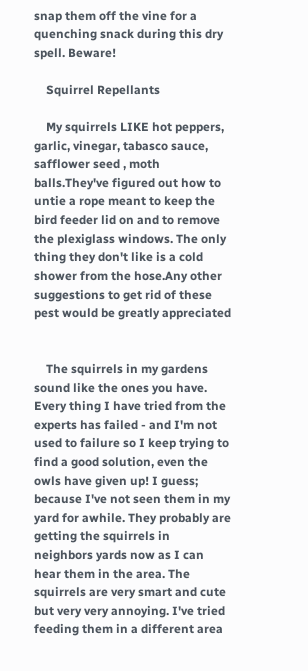snap them off the vine for a quenching snack during this dry spell. Beware!

    Squirrel Repellants

    My squirrels LIKE hot peppers, garlic, vinegar, tabasco sauce, safflower seed , moth balls.They've figured out how to untie a rope meant to keep the bird feeder lid on and to remove the plexiglass windows. The only thing they don't like is a cold shower from the hose.Any other suggestions to get rid of these pest would be greatly appreciated


    The squirrels in my gardens sound like the ones you have. Every thing I have tried from the experts has failed - and I'm not used to failure so I keep trying to find a good solution, even the owls have given up! I guess; because I've not seen them in my yard for awhile. They probably are getting the squirrels in neighbors yards now as I can hear them in the area. The squirrels are very smart and cute but very very annoying. I've tried feeding them in a different area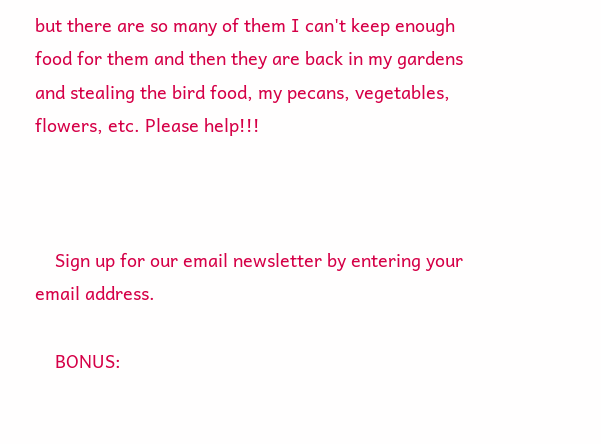but there are so many of them I can't keep enough food for them and then they are back in my gardens and stealing the bird food, my pecans, vegetables, flowers, etc. Please help!!!



    Sign up for our email newsletter by entering your email address.

    BONUS: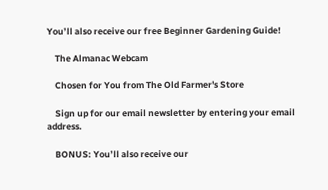You’ll also receive our free Beginner Gardening Guide!

    The Almanac Webcam

    Chosen for You from The Old Farmer's Store

    Sign up for our email newsletter by entering your email address.

    BONUS: You’ll also receive our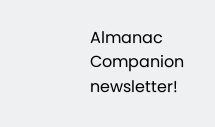Almanac Companion newsletter!